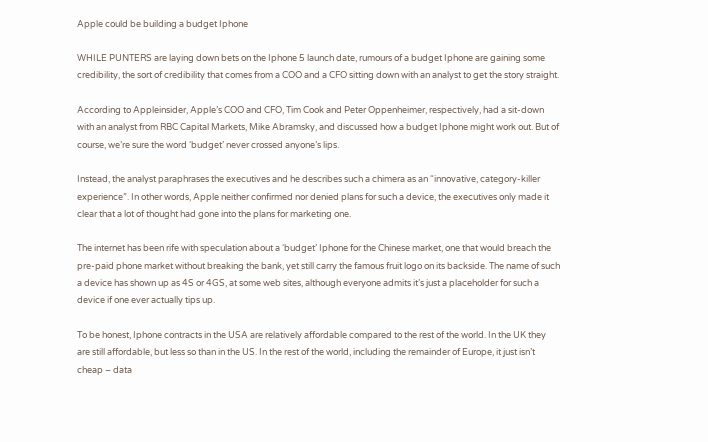Apple could be building a budget Iphone

WHILE PUNTERS are laying down bets on the Iphone 5 launch date, rumours of a budget Iphone are gaining some credibility, the sort of credibility that comes from a COO and a CFO sitting down with an analyst to get the story straight.

According to Appleinsider, Apple’s COO and CFO, Tim Cook and Peter Oppenheimer, respectively, had a sit-down with an analyst from RBC Capital Markets, Mike Abramsky, and discussed how a budget Iphone might work out. But of course, we’re sure the word ‘budget’ never crossed anyone’s lips.

Instead, the analyst paraphrases the executives and he describes such a chimera as an “innovative, category-killer experience”. In other words, Apple neither confirmed nor denied plans for such a device, the executives only made it clear that a lot of thought had gone into the plans for marketing one.

The internet has been rife with speculation about a ‘budget’ Iphone for the Chinese market, one that would breach the pre-paid phone market without breaking the bank, yet still carry the famous fruit logo on its backside. The name of such a device has shown up as 4S or 4GS, at some web sites, although everyone admits it’s just a placeholder for such a device if one ever actually tips up.

To be honest, Iphone contracts in the USA are relatively affordable compared to the rest of the world. In the UK they are still affordable, but less so than in the US. In the rest of the world, including the remainder of Europe, it just isn’t cheap – data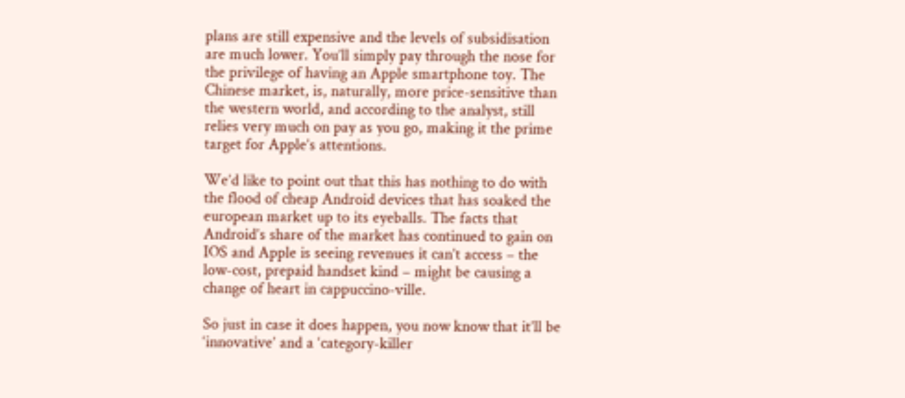plans are still expensive and the levels of subsidisation are much lower. You’ll simply pay through the nose for the privilege of having an Apple smartphone toy. The Chinese market, is, naturally, more price-sensitive than the western world, and according to the analyst, still relies very much on pay as you go, making it the prime target for Apple’s attentions.

We’d like to point out that this has nothing to do with the flood of cheap Android devices that has soaked the european market up to its eyeballs. The facts that Android’s share of the market has continued to gain on IOS and Apple is seeing revenues it can’t access – the low-cost, prepaid handset kind – might be causing a change of heart in cappuccino-ville.

So just in case it does happen, you now know that it’ll be ‘innovative’ and a ‘category-killer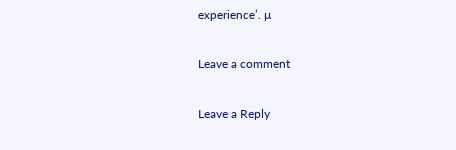experience’. µ

Leave a comment

Leave a Reply